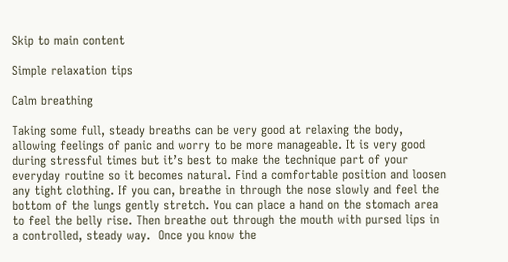Skip to main content

Simple relaxation tips

Calm breathing

Taking some full, steady breaths can be very good at relaxing the body, allowing feelings of panic and worry to be more manageable. It is very good during stressful times but it’s best to make the technique part of your everyday routine so it becomes natural. Find a comfortable position and loosen any tight clothing. If you can, breathe in through the nose slowly and feel the bottom of the lungs gently stretch. You can place a hand on the stomach area to feel the belly rise. Then breathe out through the mouth with pursed lips in a controlled, steady way.  Once you know the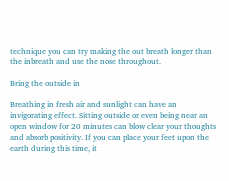technique you can try making the out breath longer than the inbreath and use the nose throughout.

Bring the outside in

Breathing in fresh air and sunlight can have an invigorating effect. Sitting outside or even being near an open window for 20 minutes can blow clear your thoughts and absorb positivity. If you can place your feet upon the earth during this time, it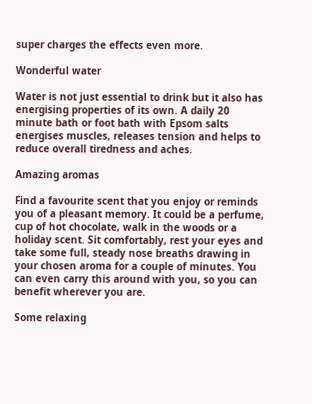super charges the effects even more.

Wonderful water

Water is not just essential to drink but it also has energising properties of its own. A daily 20 minute bath or foot bath with Epsom salts energises muscles, releases tension and helps to reduce overall tiredness and aches.

Amazing aromas

Find a favourite scent that you enjoy or reminds you of a pleasant memory. It could be a perfume, cup of hot chocolate, walk in the woods or a holiday scent. Sit comfortably, rest your eyes and take some full, steady nose breaths drawing in your chosen aroma for a couple of minutes. You can even carry this around with you, so you can benefit wherever you are.

Some relaxing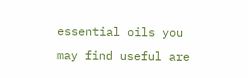essential oils you may find useful are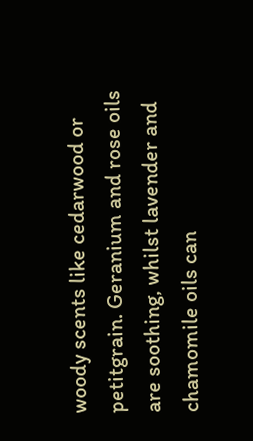woody scents like cedarwood or petitgrain. Geranium and rose oils are soothing, whilst lavender and chamomile oils can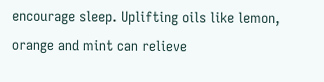encourage sleep. Uplifting oils like lemon, orange and mint can relieve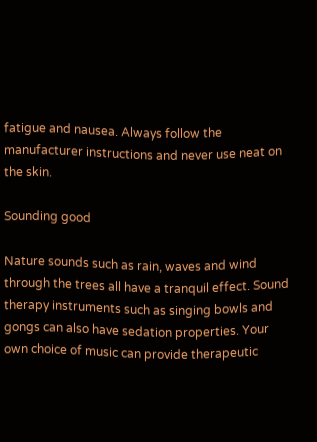fatigue and nausea. Always follow the manufacturer instructions and never use neat on the skin.

Sounding good

Nature sounds such as rain, waves and wind through the trees all have a tranquil effect. Sound therapy instruments such as singing bowls and gongs can also have sedation properties. Your own choice of music can provide therapeutic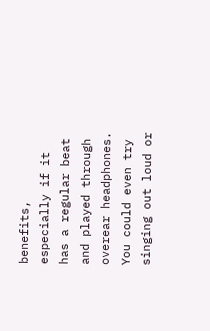benefits, especially if it has a regular beat and played through overear headphones. You could even try singing out loud or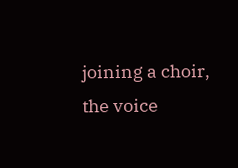joining a choir, the voice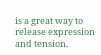is a great way to release expression and tension.